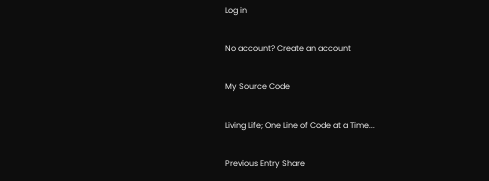Log in

No account? Create an account

My Source Code

Living Life; One Line of Code at a Time...

Previous Entry Share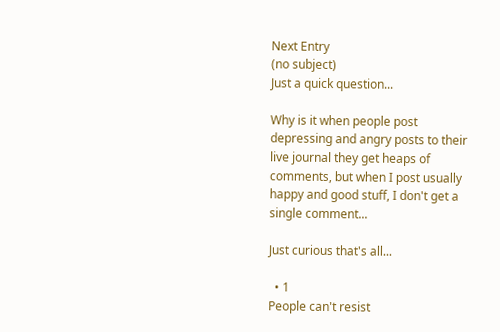Next Entry
(no subject)
Just a quick question...

Why is it when people post depressing and angry posts to their live journal they get heaps of comments, but when I post usually happy and good stuff, I don't get a single comment...

Just curious that's all...

  • 1
People can't resist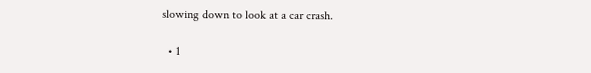slowing down to look at a car crash.

  • 1